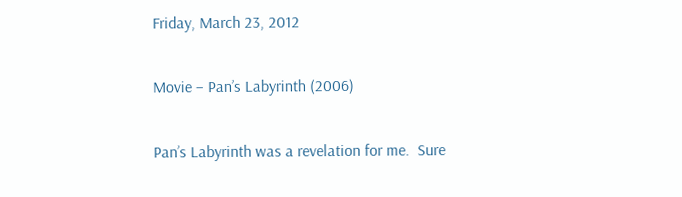Friday, March 23, 2012

Movie – Pan’s Labyrinth (2006)

Pan’s Labyrinth was a revelation for me.  Sure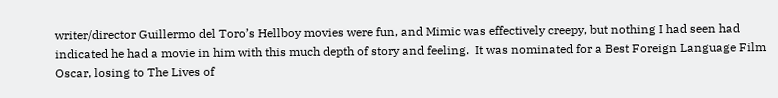writer/director Guillermo del Toro’s Hellboy movies were fun, and Mimic was effectively creepy, but nothing I had seen had indicated he had a movie in him with this much depth of story and feeling.  It was nominated for a Best Foreign Language Film Oscar, losing to The Lives of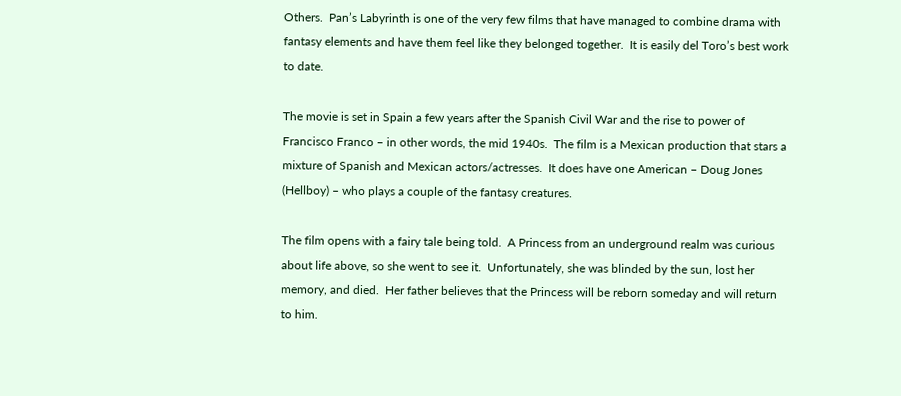Others.  Pan’s Labyrinth is one of the very few films that have managed to combine drama with fantasy elements and have them feel like they belonged together.  It is easily del Toro’s best work to date.

The movie is set in Spain a few years after the Spanish Civil War and the rise to power of Francisco Franco – in other words, the mid 1940s.  The film is a Mexican production that stars a mixture of Spanish and Mexican actors/actresses.  It does have one American – Doug Jones (Hellboy) – who plays a couple of the fantasy creatures.

The film opens with a fairy tale being told.  A Princess from an underground realm was curious about life above, so she went to see it.  Unfortunately, she was blinded by the sun, lost her memory, and died.  Her father believes that the Princess will be reborn someday and will return to him.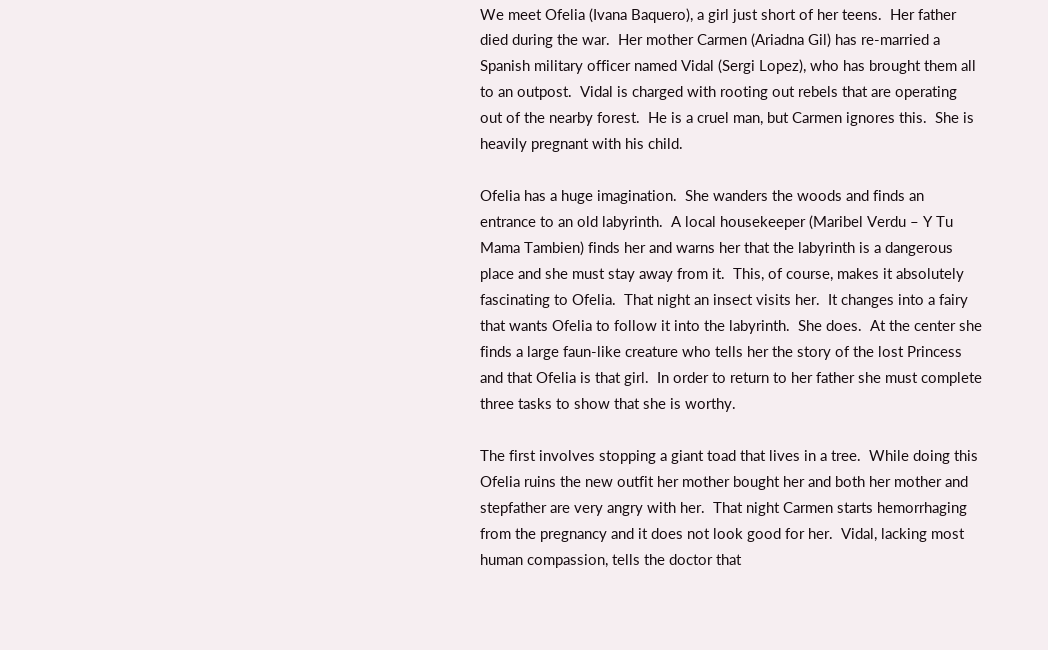We meet Ofelia (Ivana Baquero), a girl just short of her teens.  Her father died during the war.  Her mother Carmen (Ariadna Gil) has re-married a Spanish military officer named Vidal (Sergi Lopez), who has brought them all to an outpost.  Vidal is charged with rooting out rebels that are operating out of the nearby forest.  He is a cruel man, but Carmen ignores this.  She is heavily pregnant with his child.

Ofelia has a huge imagination.  She wanders the woods and finds an entrance to an old labyrinth.  A local housekeeper (Maribel Verdu – Y Tu Mama Tambien) finds her and warns her that the labyrinth is a dangerous place and she must stay away from it.  This, of course, makes it absolutely fascinating to Ofelia.  That night an insect visits her.  It changes into a fairy that wants Ofelia to follow it into the labyrinth.  She does.  At the center she finds a large faun-like creature who tells her the story of the lost Princess and that Ofelia is that girl.  In order to return to her father she must complete three tasks to show that she is worthy.

The first involves stopping a giant toad that lives in a tree.  While doing this Ofelia ruins the new outfit her mother bought her and both her mother and stepfather are very angry with her.  That night Carmen starts hemorrhaging from the pregnancy and it does not look good for her.  Vidal, lacking most human compassion, tells the doctor that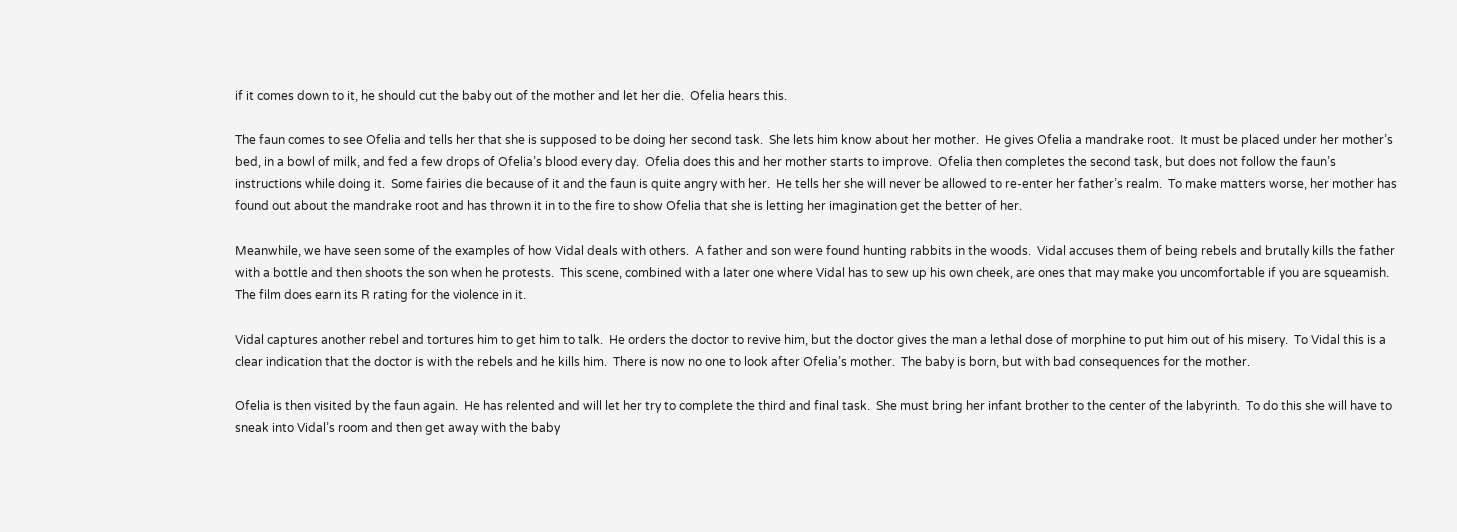if it comes down to it, he should cut the baby out of the mother and let her die.  Ofelia hears this.

The faun comes to see Ofelia and tells her that she is supposed to be doing her second task.  She lets him know about her mother.  He gives Ofelia a mandrake root.  It must be placed under her mother’s bed, in a bowl of milk, and fed a few drops of Ofelia’s blood every day.  Ofelia does this and her mother starts to improve.  Ofelia then completes the second task, but does not follow the faun’s instructions while doing it.  Some fairies die because of it and the faun is quite angry with her.  He tells her she will never be allowed to re-enter her father’s realm.  To make matters worse, her mother has found out about the mandrake root and has thrown it in to the fire to show Ofelia that she is letting her imagination get the better of her.

Meanwhile, we have seen some of the examples of how Vidal deals with others.  A father and son were found hunting rabbits in the woods.  Vidal accuses them of being rebels and brutally kills the father with a bottle and then shoots the son when he protests.  This scene, combined with a later one where Vidal has to sew up his own cheek, are ones that may make you uncomfortable if you are squeamish.  The film does earn its R rating for the violence in it.

Vidal captures another rebel and tortures him to get him to talk.  He orders the doctor to revive him, but the doctor gives the man a lethal dose of morphine to put him out of his misery.  To Vidal this is a clear indication that the doctor is with the rebels and he kills him.  There is now no one to look after Ofelia’s mother.  The baby is born, but with bad consequences for the mother.

Ofelia is then visited by the faun again.  He has relented and will let her try to complete the third and final task.  She must bring her infant brother to the center of the labyrinth.  To do this she will have to sneak into Vidal’s room and then get away with the baby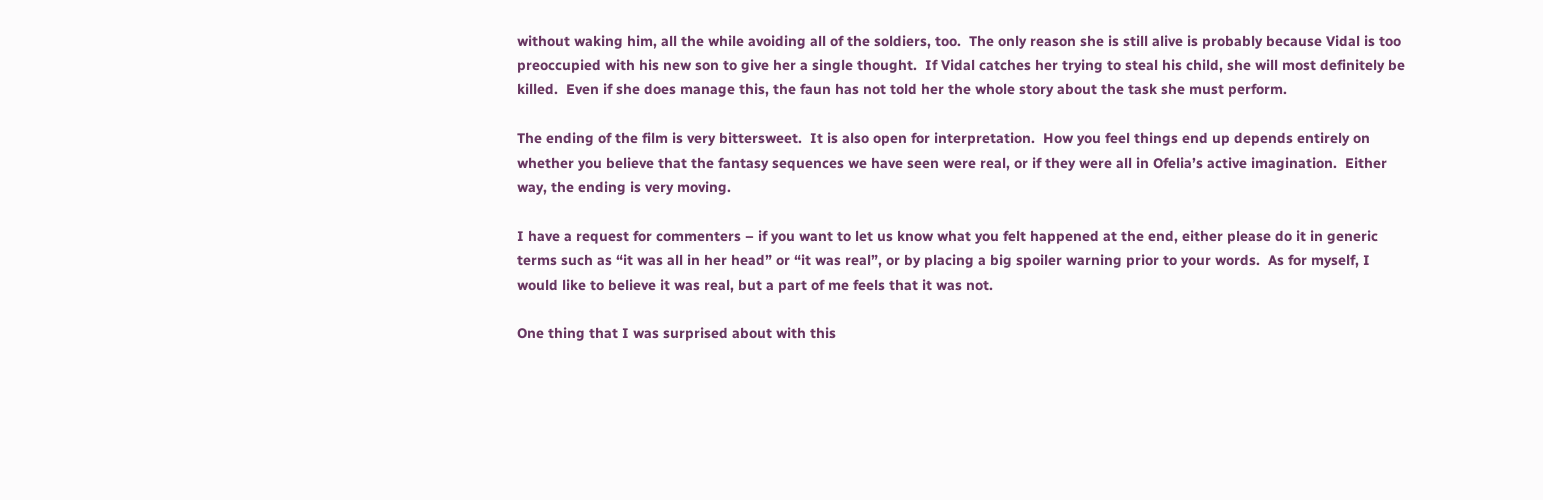without waking him, all the while avoiding all of the soldiers, too.  The only reason she is still alive is probably because Vidal is too preoccupied with his new son to give her a single thought.  If Vidal catches her trying to steal his child, she will most definitely be killed.  Even if she does manage this, the faun has not told her the whole story about the task she must perform.

The ending of the film is very bittersweet.  It is also open for interpretation.  How you feel things end up depends entirely on whether you believe that the fantasy sequences we have seen were real, or if they were all in Ofelia’s active imagination.  Either way, the ending is very moving.

I have a request for commenters – if you want to let us know what you felt happened at the end, either please do it in generic terms such as “it was all in her head” or “it was real”, or by placing a big spoiler warning prior to your words.  As for myself, I would like to believe it was real, but a part of me feels that it was not.

One thing that I was surprised about with this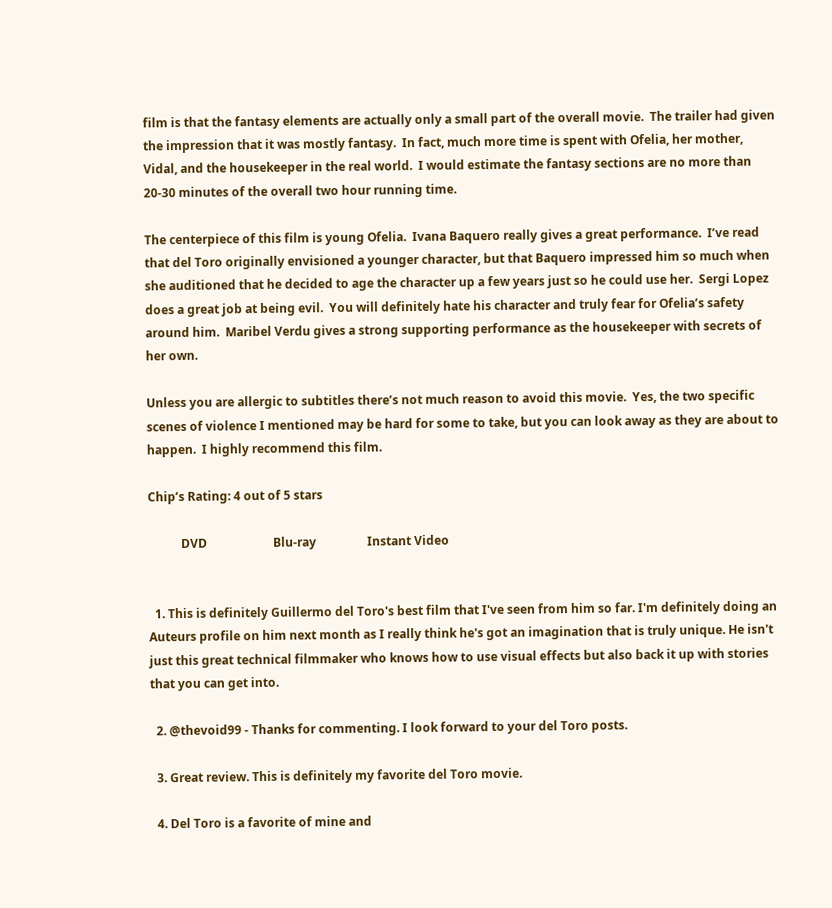film is that the fantasy elements are actually only a small part of the overall movie.  The trailer had given the impression that it was mostly fantasy.  In fact, much more time is spent with Ofelia, her mother, Vidal, and the housekeeper in the real world.  I would estimate the fantasy sections are no more than 20-30 minutes of the overall two hour running time.

The centerpiece of this film is young Ofelia.  Ivana Baquero really gives a great performance.  I’ve read that del Toro originally envisioned a younger character, but that Baquero impressed him so much when she auditioned that he decided to age the character up a few years just so he could use her.  Sergi Lopez does a great job at being evil.  You will definitely hate his character and truly fear for Ofelia’s safety around him.  Maribel Verdu gives a strong supporting performance as the housekeeper with secrets of her own.

Unless you are allergic to subtitles there’s not much reason to avoid this movie.  Yes, the two specific scenes of violence I mentioned may be hard for some to take, but you can look away as they are about to happen.  I highly recommend this film.

Chip’s Rating: 4 out of 5 stars

           DVD                      Blu-ray                 Instant Video


  1. This is definitely Guillermo del Toro's best film that I've seen from him so far. I'm definitely doing an Auteurs profile on him next month as I really think he's got an imagination that is truly unique. He isn't just this great technical filmmaker who knows how to use visual effects but also back it up with stories that you can get into.

  2. @thevoid99 - Thanks for commenting. I look forward to your del Toro posts.

  3. Great review. This is definitely my favorite del Toro movie.

  4. Del Toro is a favorite of mine and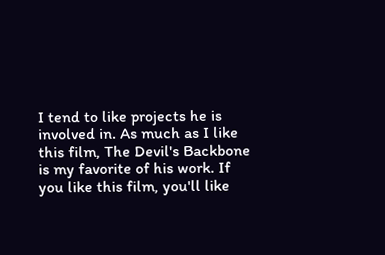I tend to like projects he is involved in. As much as I like this film, The Devil's Backbone is my favorite of his work. If you like this film, you'll like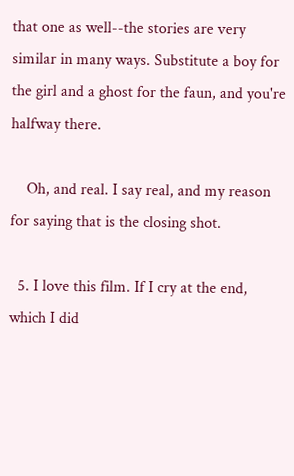that one as well--the stories are very similar in many ways. Substitute a boy for the girl and a ghost for the faun, and you're halfway there.

    Oh, and real. I say real, and my reason for saying that is the closing shot.

  5. I love this film. If I cry at the end, which I did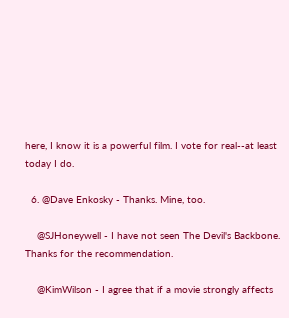here, I know it is a powerful film. I vote for real--at least today I do.

  6. @Dave Enkosky - Thanks. Mine, too.

    @SJHoneywell - I have not seen The Devil's Backbone. Thanks for the recommendation.

    @KimWilson - I agree that if a movie strongly affects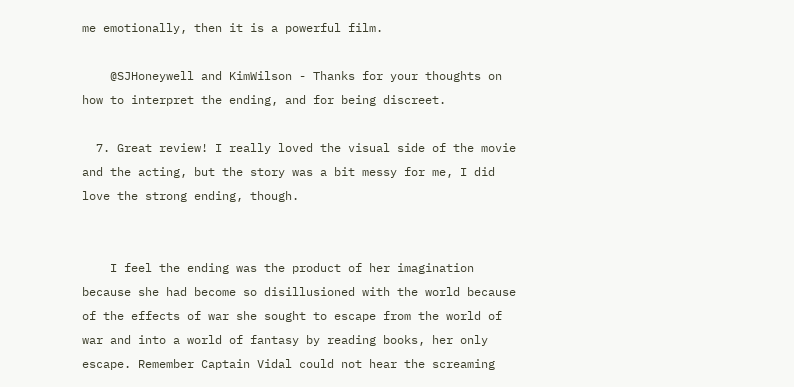me emotionally, then it is a powerful film.

    @SJHoneywell and KimWilson - Thanks for your thoughts on how to interpret the ending, and for being discreet.

  7. Great review! I really loved the visual side of the movie and the acting, but the story was a bit messy for me, I did love the strong ending, though.


    I feel the ending was the product of her imagination because she had become so disillusioned with the world because of the effects of war she sought to escape from the world of war and into a world of fantasy by reading books, her only escape. Remember Captain Vidal could not hear the screaming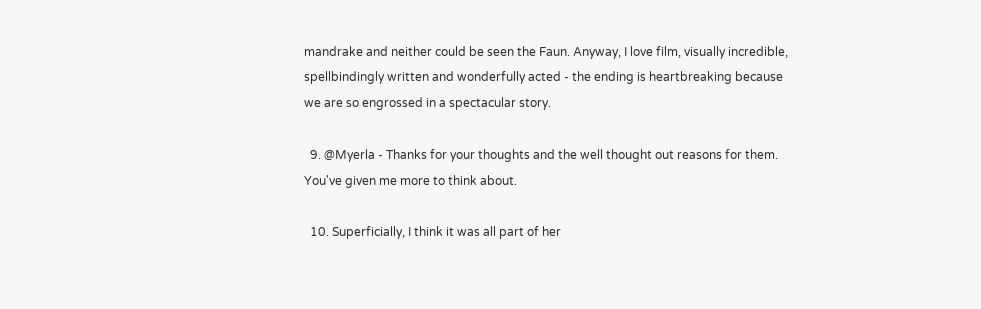mandrake and neither could be seen the Faun. Anyway, I love film, visually incredible, spellbindingly written and wonderfully acted - the ending is heartbreaking because we are so engrossed in a spectacular story.

  9. @Myerla - Thanks for your thoughts and the well thought out reasons for them. You've given me more to think about.

  10. Superficially, I think it was all part of her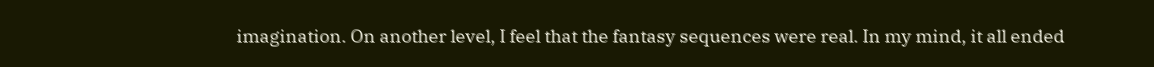imagination. On another level, I feel that the fantasy sequences were real. In my mind, it all ended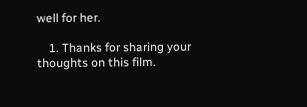well for her.

    1. Thanks for sharing your thoughts on this film.